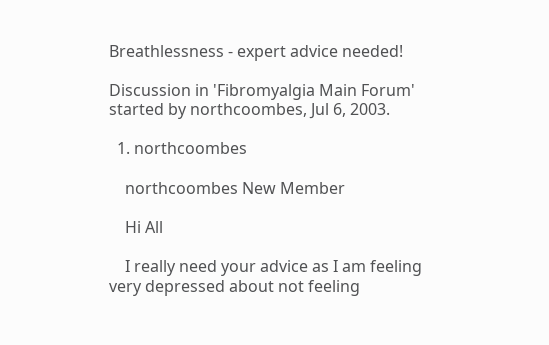Breathlessness - expert advice needed!

Discussion in 'Fibromyalgia Main Forum' started by northcoombes, Jul 6, 2003.

  1. northcoombes

    northcoombes New Member

    Hi All

    I really need your advice as I am feeling very depressed about not feeling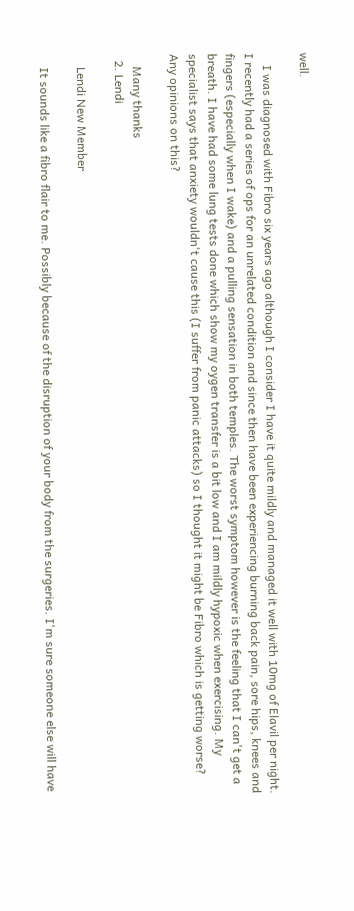well.

    I was diagnosed with Fibro six years ago although I consider I have it quite mildly and managed it well with 10mg of Elavil per night. I recently had a series of ops for an unrelated condition and since then have been experiencing burning back pain, sore hips, knees and fingers (especially when I wake) and a pulling sensation in both temples. The worst symptom however is the feeling that I can't get a breath. I have had some lung tests done which show my oygen transfer is a bit low and I am mildly hypoxic when exercising. My specialist says that anxiety wouldn't cause this (I suffer from panic attacks) so I thought it might be Fibro which is getting worse? Any opinions on this?

    Many thanks
  2. Lendi

    Lendi New Member

    It sounds like a fibro flair to me. Possibly because of the disruption of your body from the surgeries. I'm sure someone else will have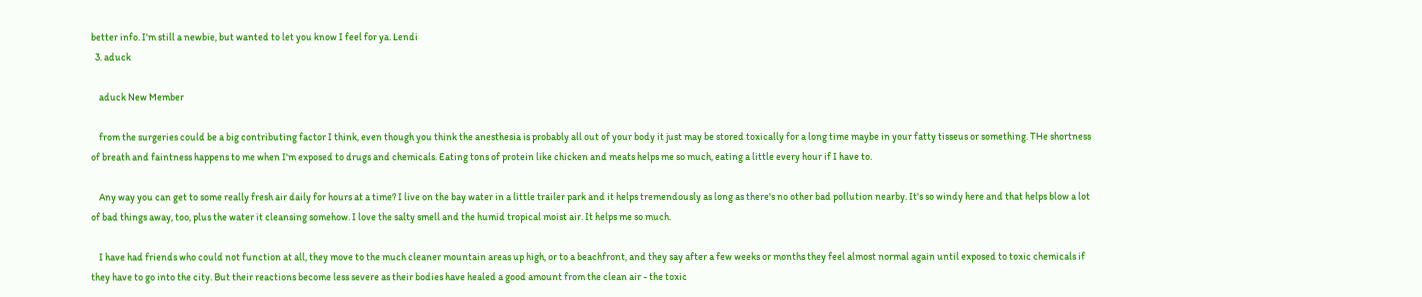better info. I'm still a newbie, but wanted to let you know I feel for ya. Lendi
  3. aduck

    aduck New Member

    from the surgeries could be a big contributing factor I think, even though you think the anesthesia is probably all out of your body it just may be stored toxically for a long time maybe in your fatty tisseus or something. THe shortness of breath and faintness happens to me when I'm exposed to drugs and chemicals. Eating tons of protein like chicken and meats helps me so much, eating a little every hour if I have to.

    Any way you can get to some really fresh air daily for hours at a time? I live on the bay water in a little trailer park and it helps tremendously as long as there's no other bad pollution nearby. It's so windy here and that helps blow a lot of bad things away, too, plus the water it cleansing somehow. I love the salty smell and the humid tropical moist air. It helps me so much.

    I have had friends who could not function at all, they move to the much cleaner mountain areas up high, or to a beachfront, and they say after a few weeks or months they feel almost normal again until exposed to toxic chemicals if they have to go into the city. But their reactions become less severe as their bodies have healed a good amount from the clean air - the toxic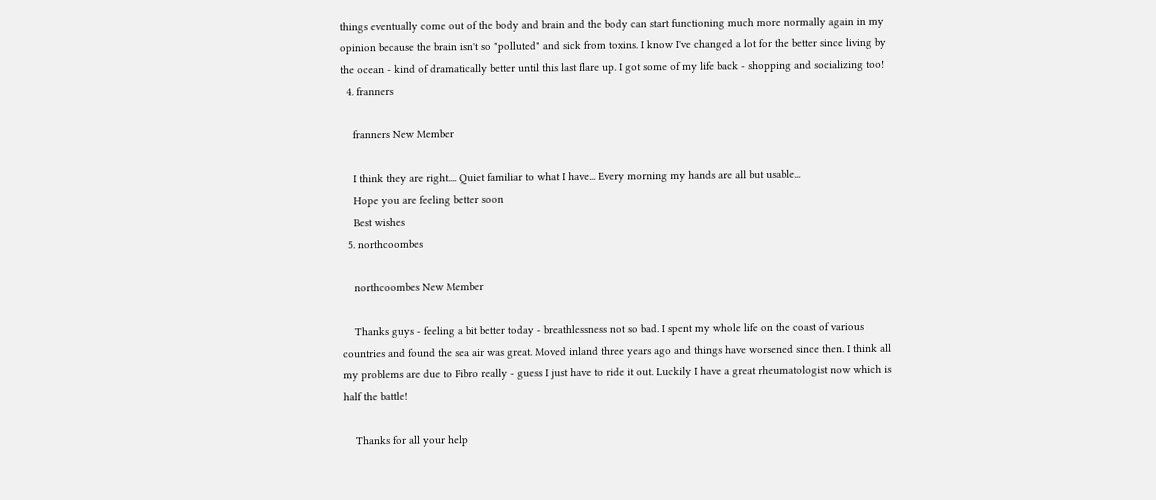things eventually come out of the body and brain and the body can start functioning much more normally again in my opinion because the brain isn't so "polluted" and sick from toxins. I know I've changed a lot for the better since living by the ocean - kind of dramatically better until this last flare up. I got some of my life back - shopping and socializing too!
  4. franners

    franners New Member

    I think they are right.... Quiet familiar to what I have... Every morning my hands are all but usable...
    Hope you are feeling better soon
    Best wishes
  5. northcoombes

    northcoombes New Member

    Thanks guys - feeling a bit better today - breathlessness not so bad. I spent my whole life on the coast of various countries and found the sea air was great. Moved inland three years ago and things have worsened since then. I think all my problems are due to Fibro really - guess I just have to ride it out. Luckily I have a great rheumatologist now which is half the battle!

    Thanks for all your help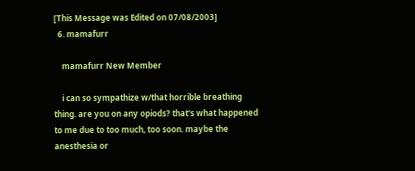[This Message was Edited on 07/08/2003]
  6. mamafurr

    mamafurr New Member

    i can so sympathize w/that horrible breathing thing. are you on any opiods? that's what happened to me due to too much, too soon. maybe the anesthesia or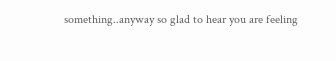something..anyway so glad to hear you are feeling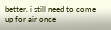better. i still need to come up for air once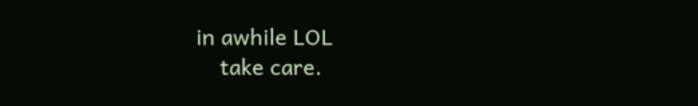in awhile LOL
    take care.